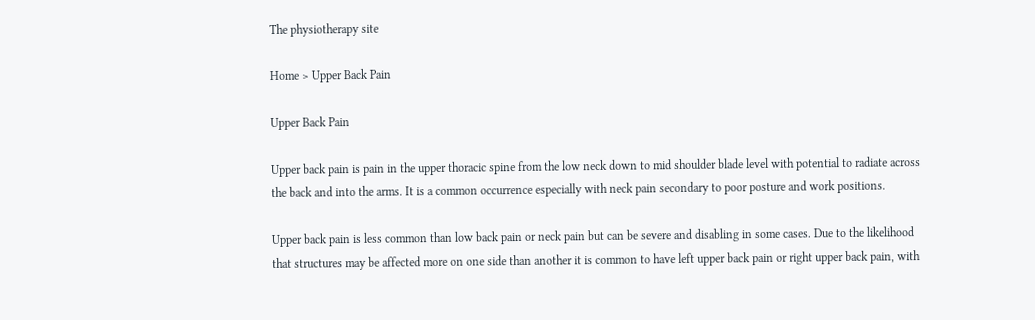The physiotherapy site

Home > Upper Back Pain

Upper Back Pain

Upper back pain is pain in the upper thoracic spine from the low neck down to mid shoulder blade level with potential to radiate across the back and into the arms. It is a common occurrence especially with neck pain secondary to poor posture and work positions.

Upper back pain is less common than low back pain or neck pain but can be severe and disabling in some cases. Due to the likelihood that structures may be affected more on one side than another it is common to have left upper back pain or right upper back pain, with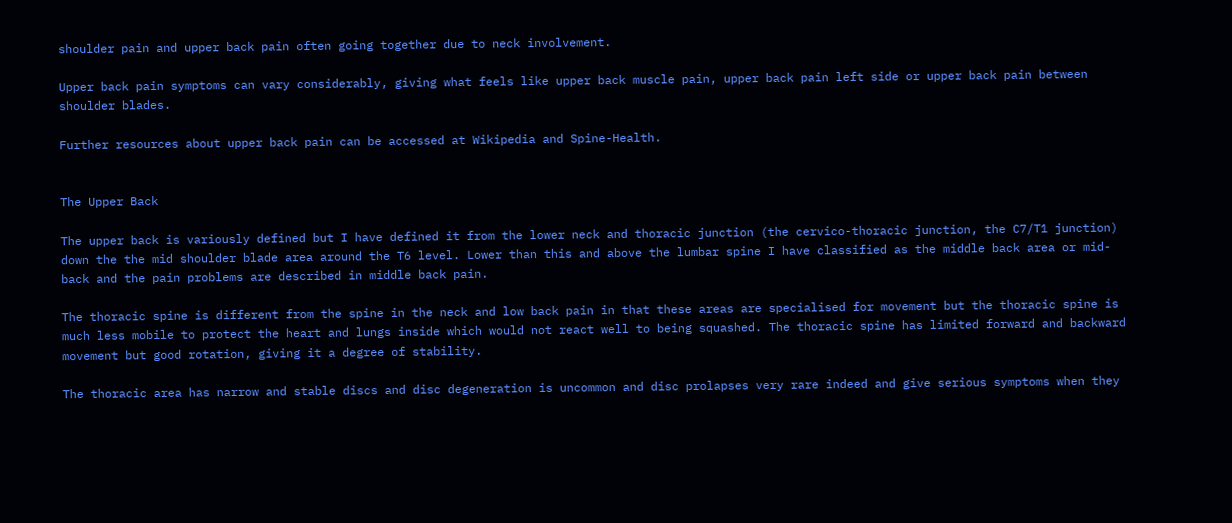shoulder pain and upper back pain often going together due to neck involvement.

Upper back pain symptoms can vary considerably, giving what feels like upper back muscle pain, upper back pain left side or upper back pain between shoulder blades.

Further resources about upper back pain can be accessed at Wikipedia and Spine-Health.


The Upper Back

The upper back is variously defined but I have defined it from the lower neck and thoracic junction (the cervico-thoracic junction, the C7/T1 junction) down the the mid shoulder blade area around the T6 level. Lower than this and above the lumbar spine I have classified as the middle back area or mid-back and the pain problems are described in middle back pain.

The thoracic spine is different from the spine in the neck and low back pain in that these areas are specialised for movement but the thoracic spine is much less mobile to protect the heart and lungs inside which would not react well to being squashed. The thoracic spine has limited forward and backward movement but good rotation, giving it a degree of stability.

The thoracic area has narrow and stable discs and disc degeneration is uncommon and disc prolapses very rare indeed and give serious symptoms when they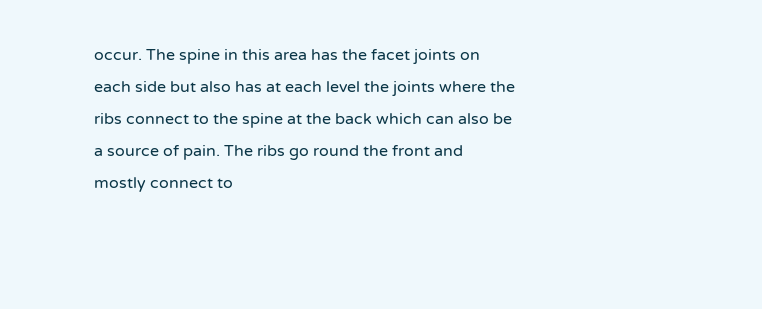occur. The spine in this area has the facet joints on each side but also has at each level the joints where the ribs connect to the spine at the back which can also be a source of pain. The ribs go round the front and mostly connect to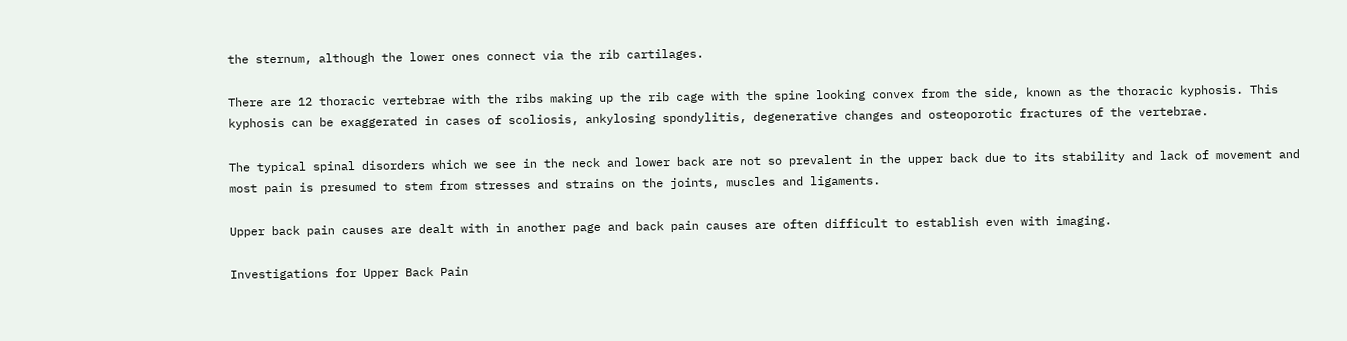the sternum, although the lower ones connect via the rib cartilages.

There are 12 thoracic vertebrae with the ribs making up the rib cage with the spine looking convex from the side, known as the thoracic kyphosis. This kyphosis can be exaggerated in cases of scoliosis, ankylosing spondylitis, degenerative changes and osteoporotic fractures of the vertebrae.

The typical spinal disorders which we see in the neck and lower back are not so prevalent in the upper back due to its stability and lack of movement and most pain is presumed to stem from stresses and strains on the joints, muscles and ligaments.

Upper back pain causes are dealt with in another page and back pain causes are often difficult to establish even with imaging.

Investigations for Upper Back Pain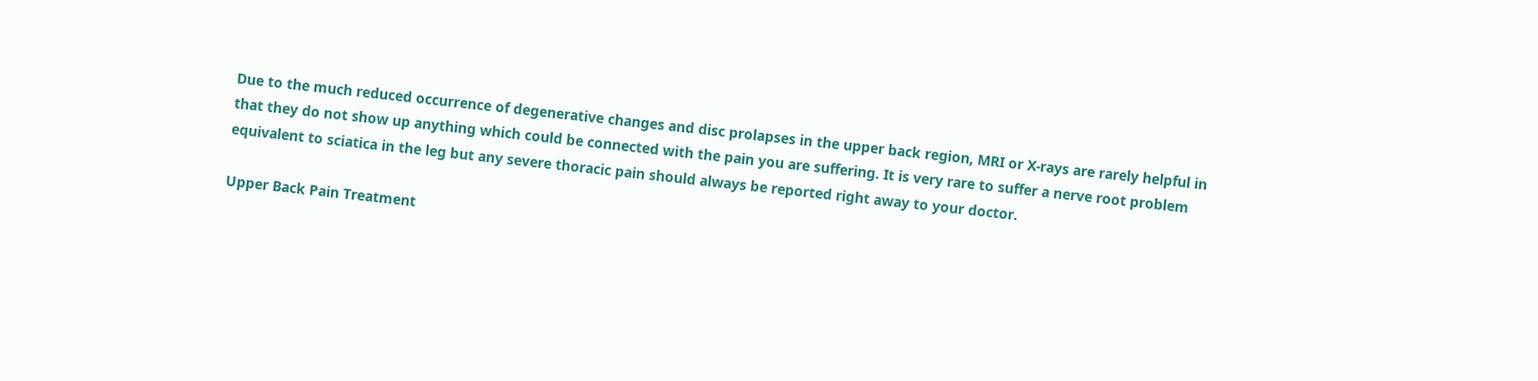Due to the much reduced occurrence of degenerative changes and disc prolapses in the upper back region, MRI or X-rays are rarely helpful in that they do not show up anything which could be connected with the pain you are suffering. It is very rare to suffer a nerve root problem equivalent to sciatica in the leg but any severe thoracic pain should always be reported right away to your doctor.

Upper Back Pain Treatment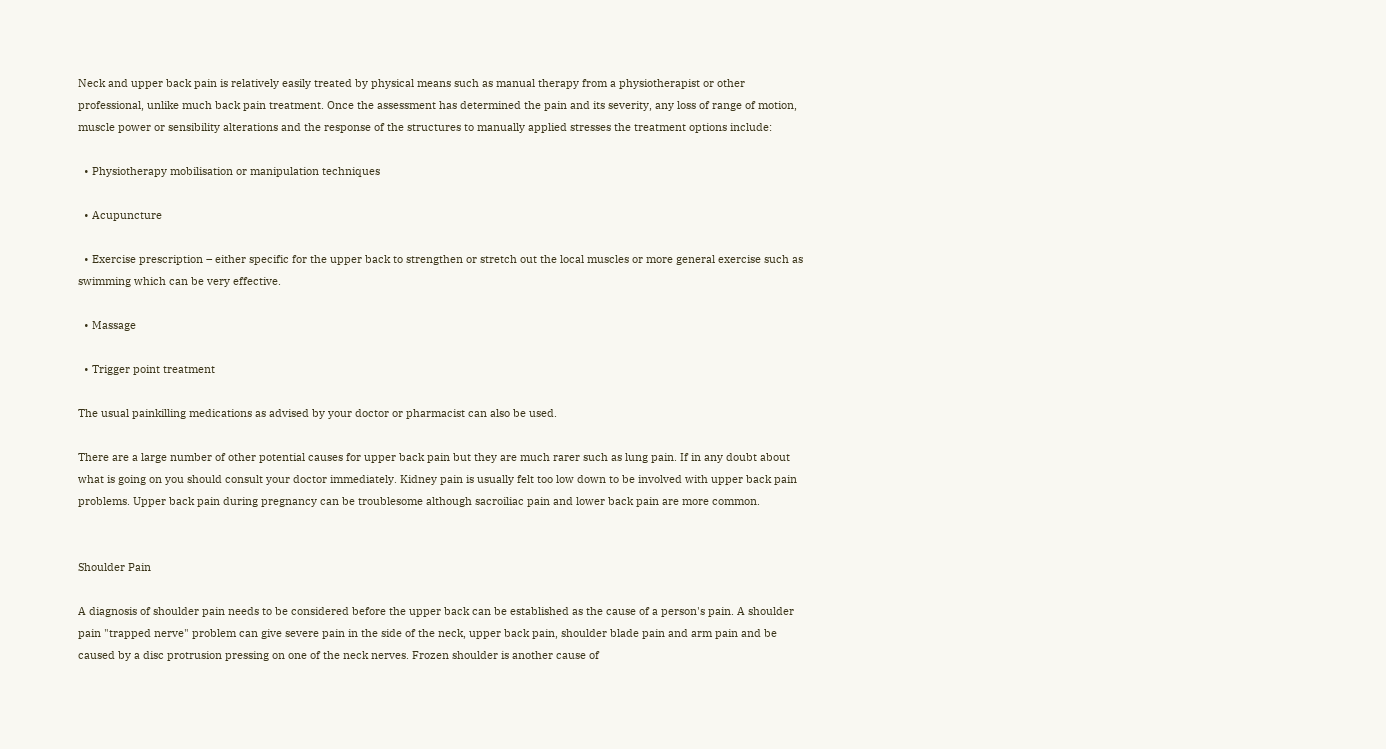Neck and upper back pain is relatively easily treated by physical means such as manual therapy from a physiotherapist or other professional, unlike much back pain treatment. Once the assessment has determined the pain and its severity, any loss of range of motion, muscle power or sensibility alterations and the response of the structures to manually applied stresses the treatment options include:

  • Physiotherapy mobilisation or manipulation techniques

  • Acupuncture

  • Exercise prescription – either specific for the upper back to strengthen or stretch out the local muscles or more general exercise such as swimming which can be very effective.

  • Massage

  • Trigger point treatment

The usual painkilling medications as advised by your doctor or pharmacist can also be used.

There are a large number of other potential causes for upper back pain but they are much rarer such as lung pain. If in any doubt about what is going on you should consult your doctor immediately. Kidney pain is usually felt too low down to be involved with upper back pain problems. Upper back pain during pregnancy can be troublesome although sacroiliac pain and lower back pain are more common.


Shoulder Pain

A diagnosis of shoulder pain needs to be considered before the upper back can be established as the cause of a person's pain. A shoulder pain "trapped nerve" problem can give severe pain in the side of the neck, upper back pain, shoulder blade pain and arm pain and be caused by a disc protrusion pressing on one of the neck nerves. Frozen shoulder is another cause of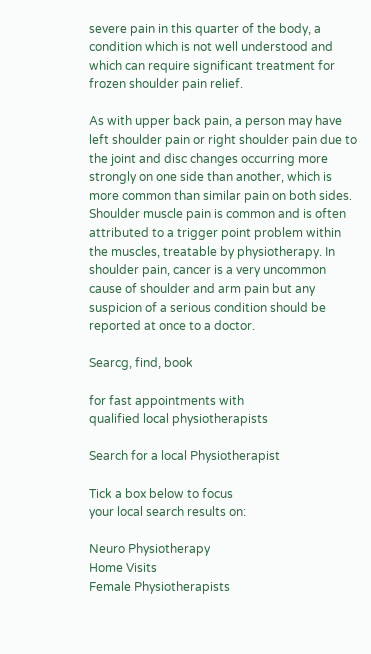severe pain in this quarter of the body, a condition which is not well understood and which can require significant treatment for frozen shoulder pain relief.

As with upper back pain, a person may have left shoulder pain or right shoulder pain due to the joint and disc changes occurring more strongly on one side than another, which is more common than similar pain on both sides. Shoulder muscle pain is common and is often attributed to a trigger point problem within the muscles, treatable by physiotherapy. In shoulder pain, cancer is a very uncommon cause of shoulder and arm pain but any suspicion of a serious condition should be reported at once to a doctor.

Searcg, find, book

for fast appointments with
qualified local physiotherapists

Search for a local Physiotherapist

Tick a box below to focus
your local search results on:

Neuro Physiotherapy
Home Visits
Female Physiotherapists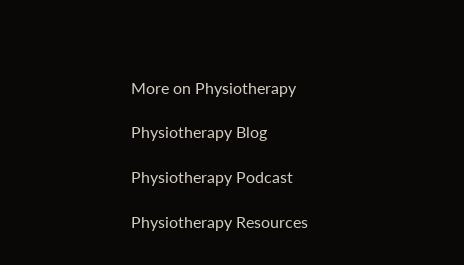More on Physiotherapy

Physiotherapy Blog

Physiotherapy Podcast

Physiotherapy Resources